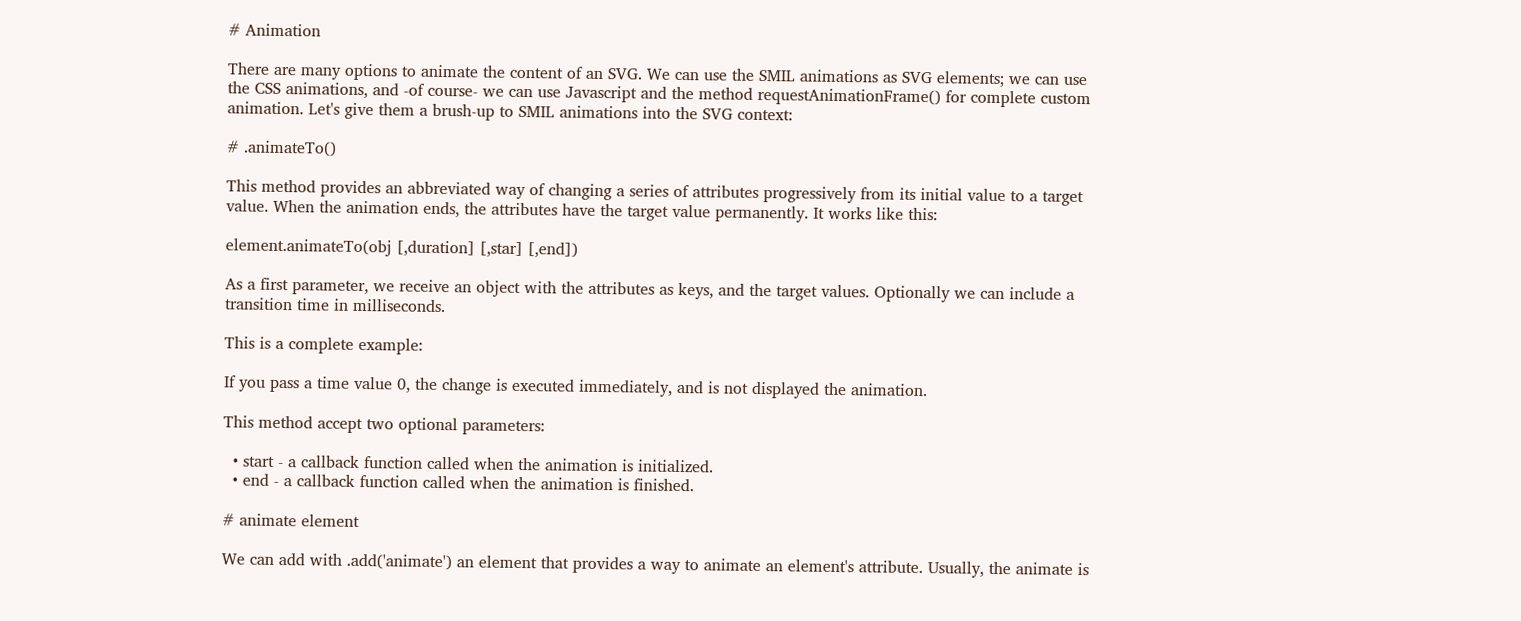# Animation

There are many options to animate the content of an SVG. We can use the SMIL animations as SVG elements; we can use the CSS animations, and -of course- we can use Javascript and the method requestAnimationFrame() for complete custom animation. Let's give them a brush-up to SMIL animations into the SVG context:

# .animateTo()

This method provides an abbreviated way of changing a series of attributes progressively from its initial value to a target value. When the animation ends, the attributes have the target value permanently. It works like this:

element.animateTo(obj [,duration] [,star] [,end])

As a first parameter, we receive an object with the attributes as keys, and the target values. Optionally we can include a transition time in milliseconds.

This is a complete example:

If you pass a time value 0, the change is executed immediately, and is not displayed the animation.

This method accept two optional parameters:

  • start - a callback function called when the animation is initialized.
  • end - a callback function called when the animation is finished.

# animate element

We can add with .add('animate') an element that provides a way to animate an element's attribute. Usually, the animate is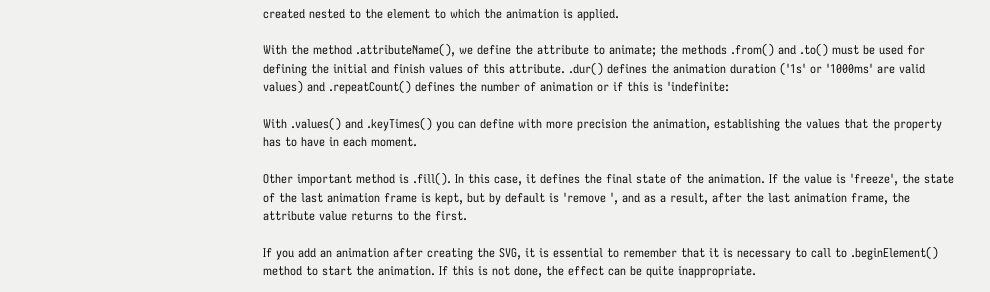created nested to the element to which the animation is applied.

With the method .attributeName(), we define the attribute to animate; the methods .from() and .to() must be used for defining the initial and finish values of this attribute. .dur() defines the animation duration ('1s' or '1000ms' are valid values) and .repeatCount() defines the number of animation or if this is 'indefinite:

With .values() and .keyTimes() you can define with more precision the animation, establishing the values that the property has to have in each moment.

Other important method is .fill(). In this case, it defines the final state of the animation. If the value is 'freeze', the state of the last animation frame is kept, but by default is 'remove ', and as a result, after the last animation frame, the attribute value returns to the first.

If you add an animation after creating the SVG, it is essential to remember that it is necessary to call to .beginElement() method to start the animation. If this is not done, the effect can be quite inappropriate.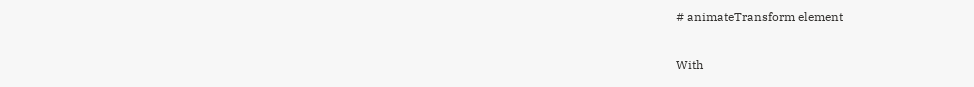# animateTransform element

With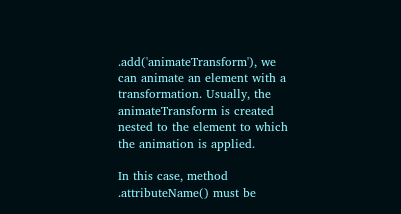.add('animateTransform'), we can animate an element with a transformation. Usually, the animateTransform is created nested to the element to which the animation is applied.

In this case, method .attributeName() must be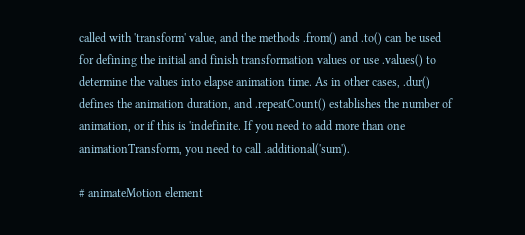called with 'transform' value, and the methods .from() and .to() can be used for defining the initial and finish transformation values or use .values() to determine the values into elapse animation time. As in other cases, .dur() defines the animation duration, and .repeatCount() establishes the number of animation, or if this is 'indefinite. If you need to add more than one animationTransform, you need to call .additional('sum').

# animateMotion element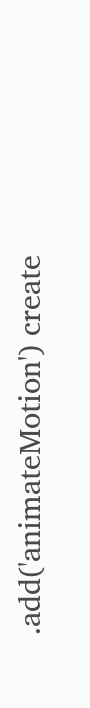.add('animateMotion') create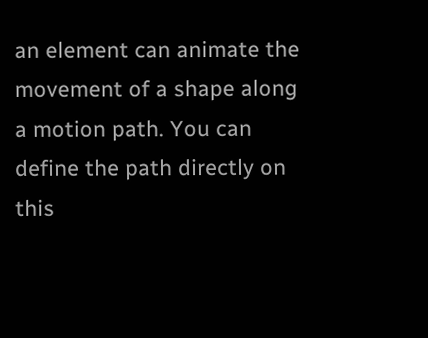an element can animate the movement of a shape along a motion path. You can define the path directly on this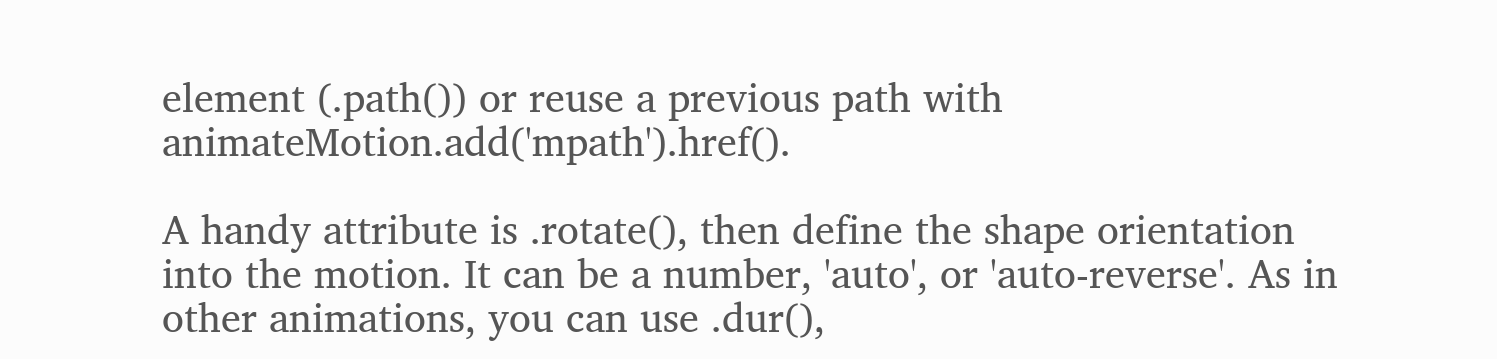element (.path()) or reuse a previous path with animateMotion.add('mpath').href().

A handy attribute is .rotate(), then define the shape orientation into the motion. It can be a number, 'auto', or 'auto-reverse'. As in other animations, you can use .dur(),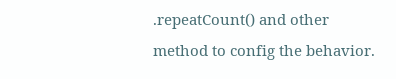.repeatCount() and other method to config the behavior.